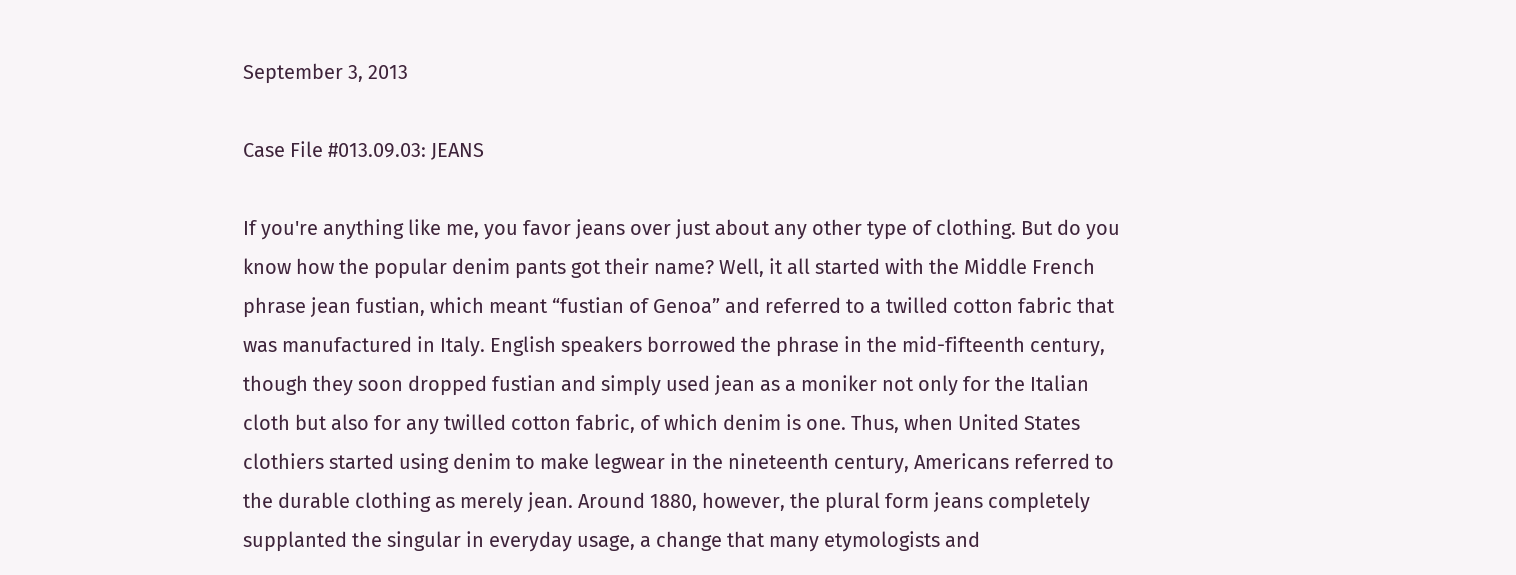September 3, 2013

Case File #013.09.03: JEANS

If you're anything like me, you favor jeans over just about any other type of clothing. But do you know how the popular denim pants got their name? Well, it all started with the Middle French phrase jean fustian, which meant “fustian of Genoa” and referred to a twilled cotton fabric that was manufactured in Italy. English speakers borrowed the phrase in the mid-fifteenth century, though they soon dropped fustian and simply used jean as a moniker not only for the Italian cloth but also for any twilled cotton fabric, of which denim is one. Thus, when United States clothiers started using denim to make legwear in the nineteenth century, Americans referred to the durable clothing as merely jean. Around 1880, however, the plural form jeans completely supplanted the singular in everyday usage, a change that many etymologists and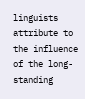linguists attribute to the influence of the long-standing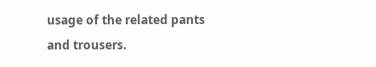usage of the related pants and trousers.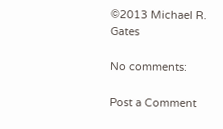©2013 Michael R. Gates

No comments:

Post a Comment